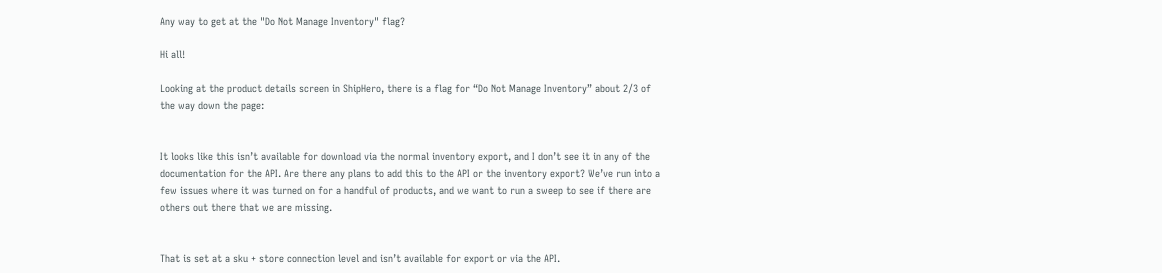Any way to get at the "Do Not Manage Inventory" flag?

Hi all!

Looking at the product details screen in ShipHero, there is a flag for “Do Not Manage Inventory” about 2/3 of the way down the page:


It looks like this isn’t available for download via the normal inventory export, and I don’t see it in any of the documentation for the API. Are there any plans to add this to the API or the inventory export? We’ve run into a few issues where it was turned on for a handful of products, and we want to run a sweep to see if there are others out there that we are missing.


That is set at a sku + store connection level and isn’t available for export or via the API.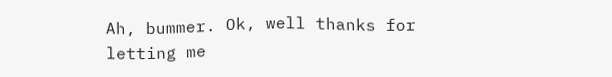Ah, bummer. Ok, well thanks for letting me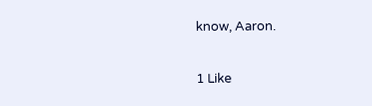know, Aaron.

1 Like